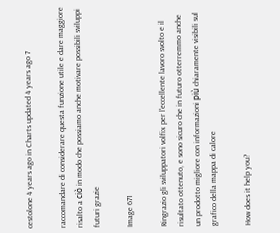cestolone 4 years ago in Charts updated 4 years ago 7

raccomandare di considerare questa funzione utile e dare maggiore risalto a ciò in modo che possiamo anche motivare possibili sviluppi futuri grazie

Image 671

Ringrazio gli sviluppatori volfix per l'eccellente lavoro svolto e il risultato ottenuto, e sono sicuro che in futuro otterremmo anche un prodotto migliore con informazioni più chiaramente visibili sul grafico della mappa di calore

How does it help you?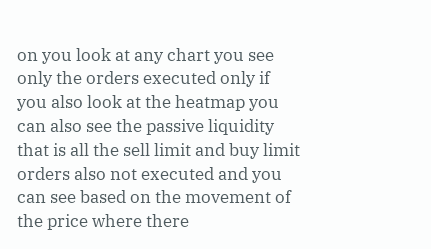on you look at any chart you see only the orders executed only if you also look at the heatmap you can also see the passive liquidity that is all the sell limit and buy limit orders also not executed and you can see based on the movement of the price where there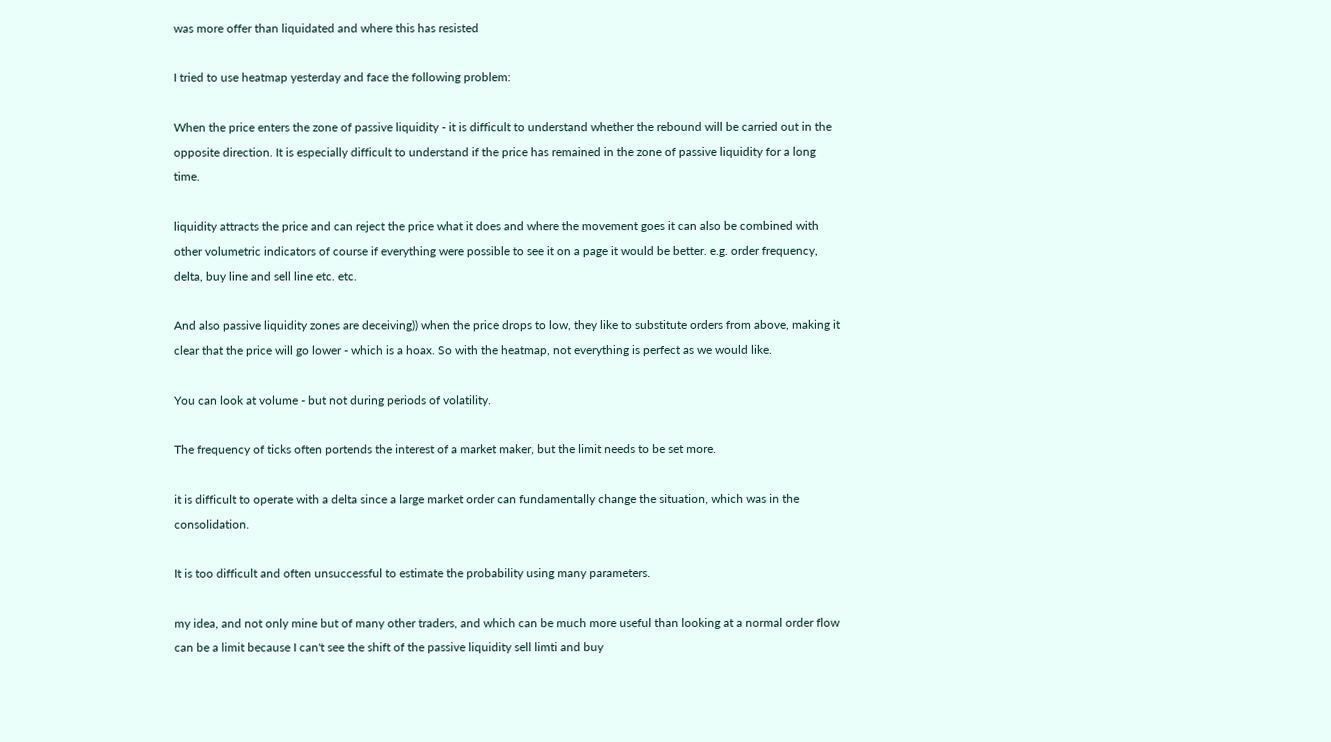was more offer than liquidated and where this has resisted

I tried to use heatmap yesterday and face the following problem:

When the price enters the zone of passive liquidity - it is difficult to understand whether the rebound will be carried out in the opposite direction. It is especially difficult to understand if the price has remained in the zone of passive liquidity for a long time.

liquidity attracts the price and can reject the price what it does and where the movement goes it can also be combined with other volumetric indicators of course if everything were possible to see it on a page it would be better. e.g. order frequency, delta, buy line and sell line etc. etc.

And also passive liquidity zones are deceiving)) when the price drops to low, they like to substitute orders from above, making it clear that the price will go lower - which is a hoax. So with the heatmap, not everything is perfect as we would like.

You can look at volume - but not during periods of volatility.

The frequency of ticks often portends the interest of a market maker, but the limit needs to be set more.

it is difficult to operate with a delta since a large market order can fundamentally change the situation, which was in the consolidation.

It is too difficult and often unsuccessful to estimate the probability using many parameters.

my idea, and not only mine but of many other traders, and which can be much more useful than looking at a normal order flow can be a limit because I can't see the shift of the passive liquidity sell limti and buy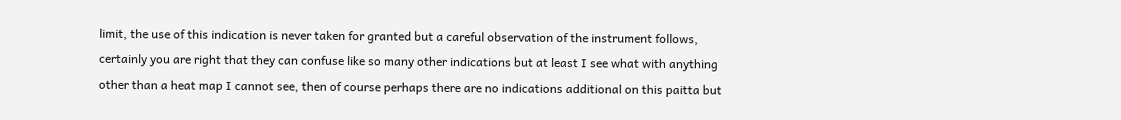limit, the use of this indication is never taken for granted but a careful observation of the instrument follows, certainly you are right that they can confuse like so many other indications but at least I see what with anything other than a heat map I cannot see, then of course perhaps there are no indications additional on this paitta but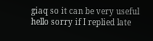giaq so it can be very useful hello sorry if I replied late